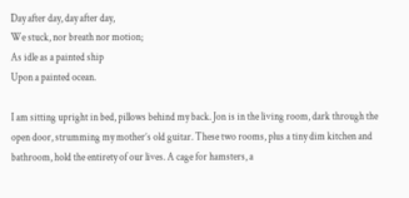Day after day, day after day,
We stuck, nor breath nor motion;
As idle as a painted ship
Upon a painted ocean.

I am sitting upright in bed, pillows behind my back. Jon is in the living room, dark through the open door, strumming my mother’s old guitar. These two rooms, plus a tiny dim kitchen and bathroom, hold the entirety of our lives. A cage for hamsters, a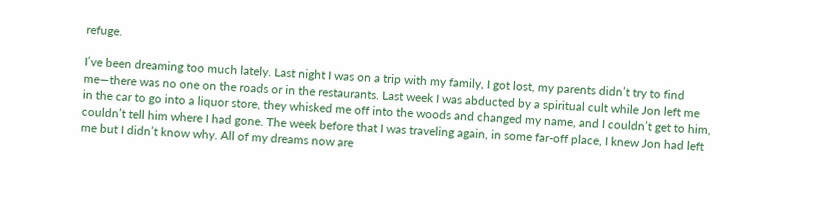refuge.

I’ve been dreaming too much lately. Last night I was on a trip with my family, I got lost, my parents didn’t try to find me—there was no one on the roads or in the restaurants. Last week I was abducted by a spiritual cult while Jon left me in the car to go into a liquor store, they whisked me off into the woods and changed my name, and I couldn’t get to him, couldn’t tell him where I had gone. The week before that I was traveling again, in some far-off place, I knew Jon had left me but I didn’t know why. All of my dreams now are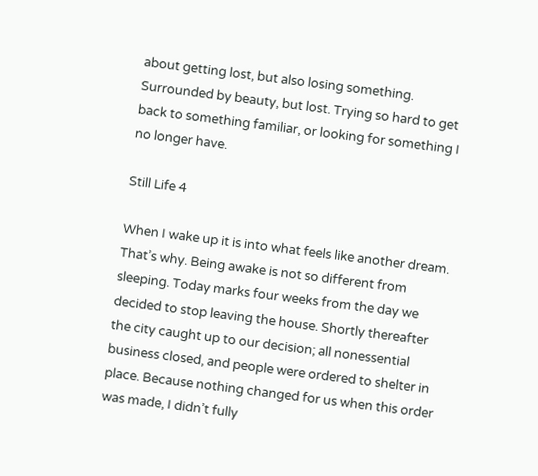about getting lost, but also losing something. Surrounded by beauty, but lost. Trying so hard to get back to something familiar, or looking for something I no longer have.

Still Life 4

When I wake up it is into what feels like another dream. That’s why. Being awake is not so different from sleeping. Today marks four weeks from the day we decided to stop leaving the house. Shortly thereafter the city caught up to our decision; all nonessential business closed, and people were ordered to shelter in place. Because nothing changed for us when this order was made, I didn’t fully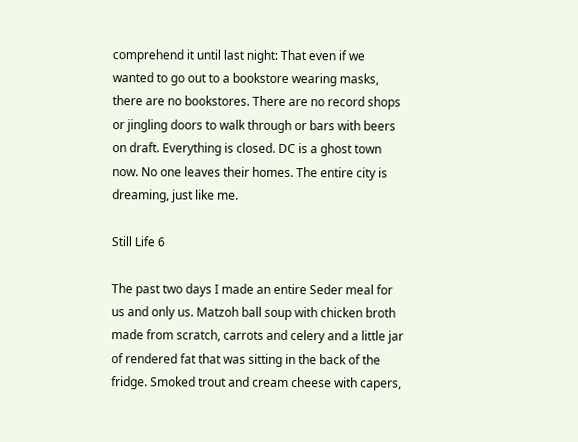comprehend it until last night: That even if we wanted to go out to a bookstore wearing masks, there are no bookstores. There are no record shops or jingling doors to walk through or bars with beers on draft. Everything is closed. DC is a ghost town now. No one leaves their homes. The entire city is dreaming, just like me.

Still Life 6

The past two days I made an entire Seder meal for us and only us. Matzoh ball soup with chicken broth made from scratch, carrots and celery and a little jar of rendered fat that was sitting in the back of the fridge. Smoked trout and cream cheese with capers,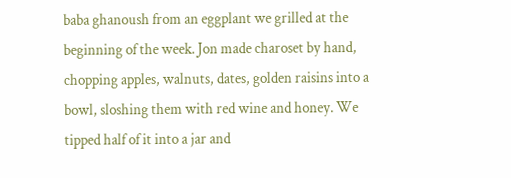baba ghanoush from an eggplant we grilled at the beginning of the week. Jon made charoset by hand, chopping apples, walnuts, dates, golden raisins into a bowl, sloshing them with red wine and honey. We tipped half of it into a jar and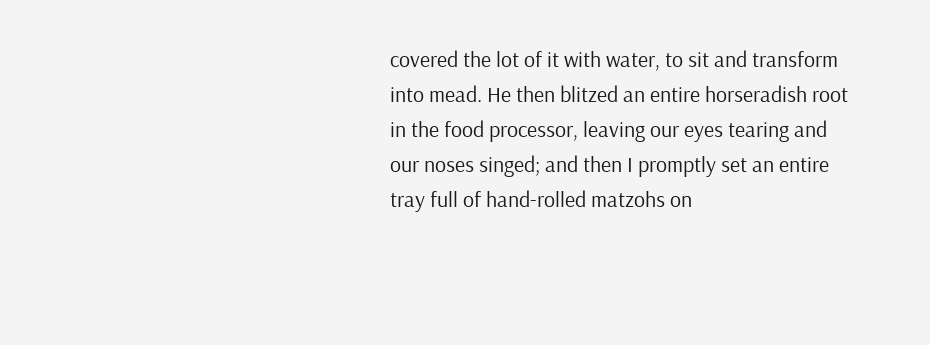covered the lot of it with water, to sit and transform into mead. He then blitzed an entire horseradish root in the food processor, leaving our eyes tearing and our noses singed; and then I promptly set an entire tray full of hand-rolled matzohs on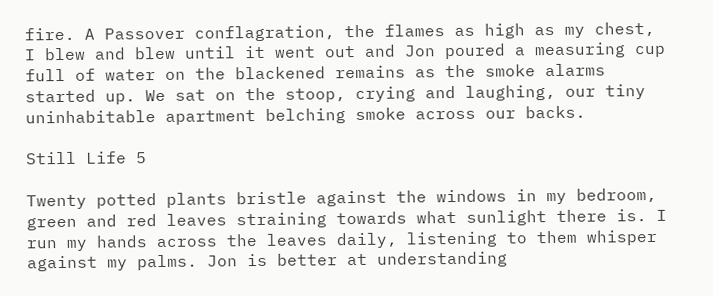fire. A Passover conflagration, the flames as high as my chest, I blew and blew until it went out and Jon poured a measuring cup full of water on the blackened remains as the smoke alarms started up. We sat on the stoop, crying and laughing, our tiny uninhabitable apartment belching smoke across our backs.

Still Life 5

Twenty potted plants bristle against the windows in my bedroom, green and red leaves straining towards what sunlight there is. I run my hands across the leaves daily, listening to them whisper against my palms. Jon is better at understanding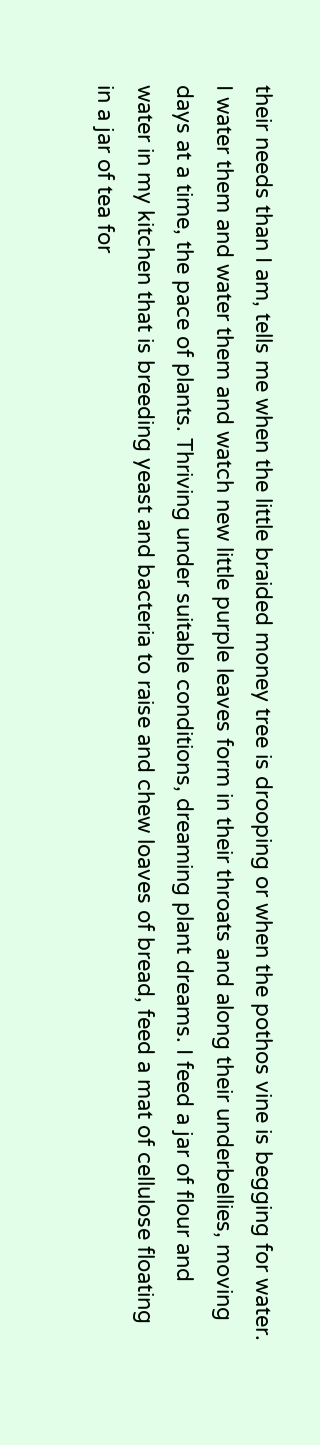their needs than I am, tells me when the little braided money tree is drooping or when the pothos vine is begging for water. I water them and water them and watch new little purple leaves form in their throats and along their underbellies, moving days at a time, the pace of plants. Thriving under suitable conditions, dreaming plant dreams. I feed a jar of flour and water in my kitchen that is breeding yeast and bacteria to raise and chew loaves of bread, feed a mat of cellulose floating in a jar of tea for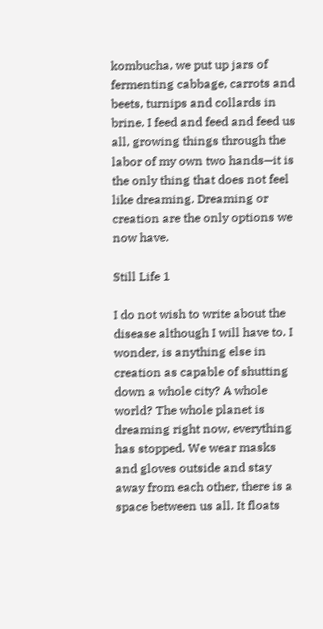kombucha, we put up jars of fermenting cabbage, carrots and beets, turnips and collards in brine. I feed and feed and feed us all, growing things through the labor of my own two hands—it is the only thing that does not feel like dreaming. Dreaming or creation are the only options we now have.

Still Life 1

I do not wish to write about the disease although I will have to. I wonder, is anything else in creation as capable of shutting down a whole city? A whole world? The whole planet is dreaming right now, everything has stopped. We wear masks and gloves outside and stay away from each other, there is a space between us all. It floats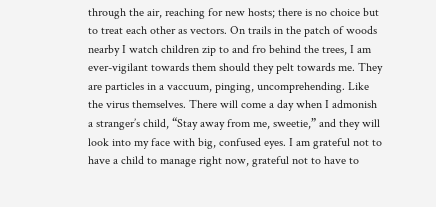through the air, reaching for new hosts; there is no choice but to treat each other as vectors. On trails in the patch of woods nearby I watch children zip to and fro behind the trees, I am ever-vigilant towards them should they pelt towards me. They are particles in a vaccuum, pinging, uncomprehending. Like the virus themselves. There will come a day when I admonish a stranger’s child, “Stay away from me, sweetie,” and they will look into my face with big, confused eyes. I am grateful not to have a child to manage right now, grateful not to have to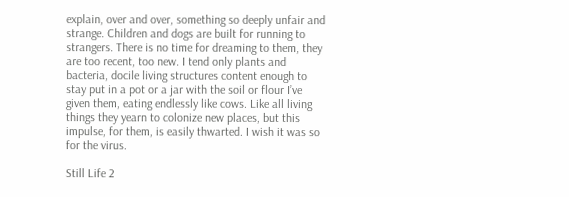explain, over and over, something so deeply unfair and strange. Children and dogs are built for running to strangers. There is no time for dreaming to them, they are too recent, too new. I tend only plants and bacteria, docile living structures content enough to stay put in a pot or a jar with the soil or flour I’ve given them, eating endlessly like cows. Like all living things they yearn to colonize new places, but this impulse, for them, is easily thwarted. I wish it was so for the virus.

Still Life 2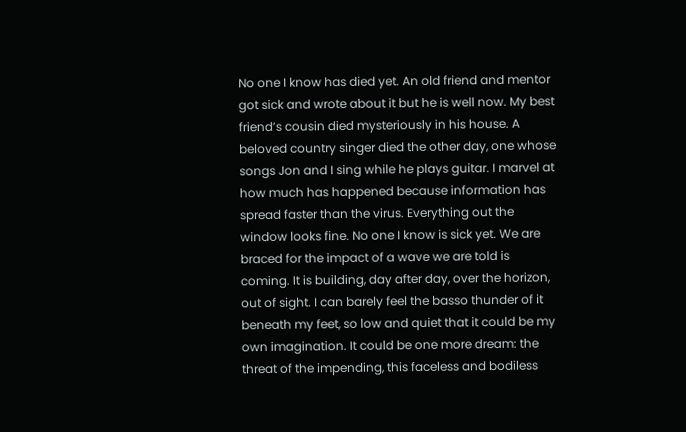No one I know has died yet. An old friend and mentor got sick and wrote about it but he is well now. My best friend’s cousin died mysteriously in his house. A beloved country singer died the other day, one whose songs Jon and I sing while he plays guitar. I marvel at how much has happened because information has spread faster than the virus. Everything out the window looks fine. No one I know is sick yet. We are braced for the impact of a wave we are told is coming. It is building, day after day, over the horizon, out of sight. I can barely feel the basso thunder of it beneath my feet, so low and quiet that it could be my own imagination. It could be one more dream: the threat of the impending, this faceless and bodiless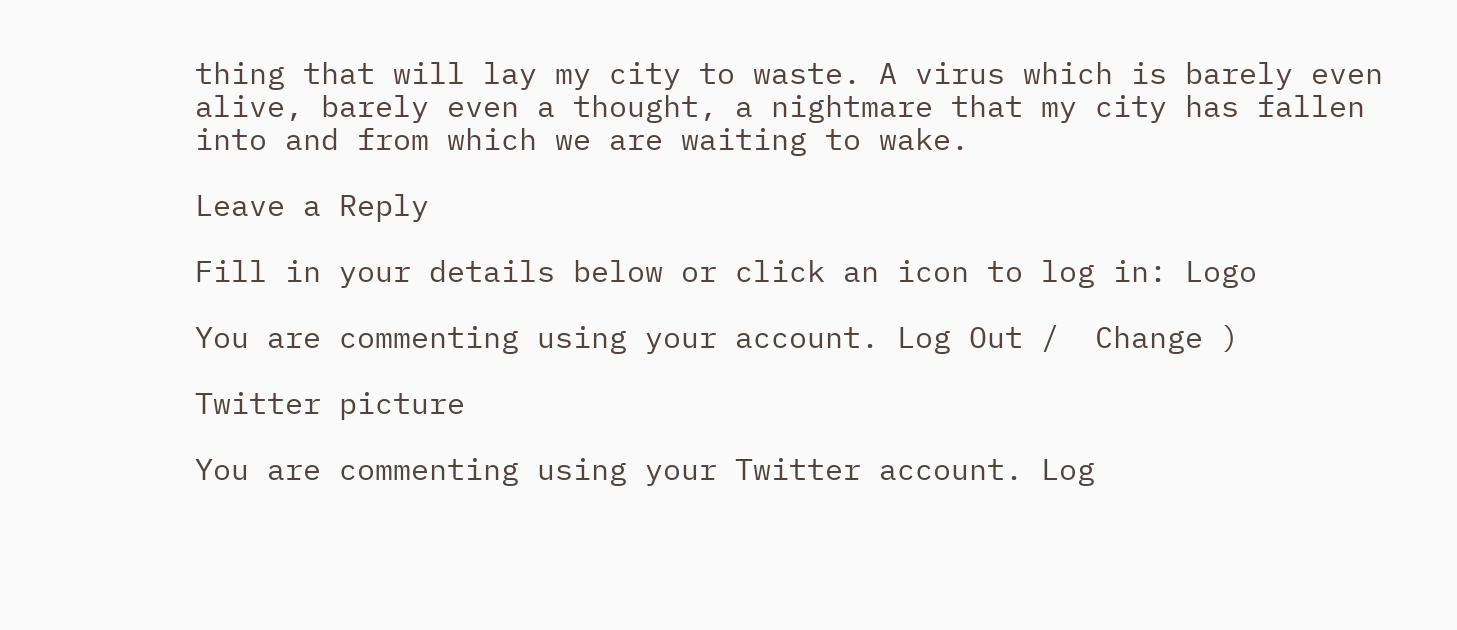thing that will lay my city to waste. A virus which is barely even alive, barely even a thought, a nightmare that my city has fallen into and from which we are waiting to wake.

Leave a Reply

Fill in your details below or click an icon to log in: Logo

You are commenting using your account. Log Out /  Change )

Twitter picture

You are commenting using your Twitter account. Log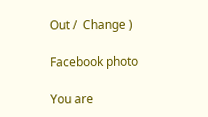Out /  Change )

Facebook photo

You are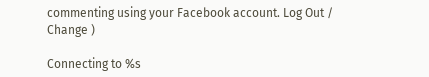commenting using your Facebook account. Log Out /  Change )

Connecting to %s